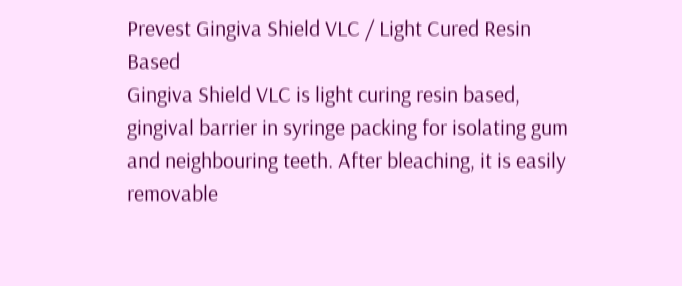Prevest Gingiva Shield VLC / Light Cured Resin Based
Gingiva Shield VLC is light curing resin based, gingival barrier in syringe packing for isolating gum and neighbouring teeth. After bleaching, it is easily removable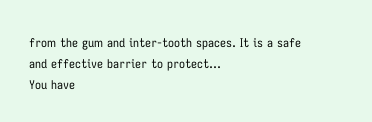from the gum and inter-tooth spaces. It is a safe and effective barrier to protect...
You have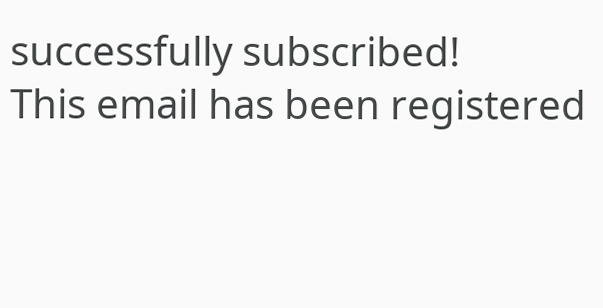successfully subscribed!
This email has been registered